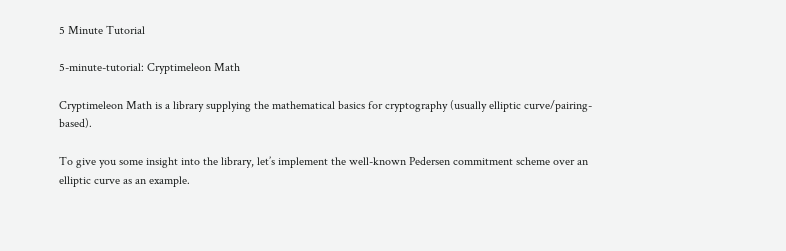5 Minute Tutorial

5-minute-tutorial: Cryptimeleon Math

Cryptimeleon Math is a library supplying the mathematical basics for cryptography (usually elliptic curve/pairing-based).

To give you some insight into the library, let’s implement the well-known Pedersen commitment scheme over an elliptic curve as an example.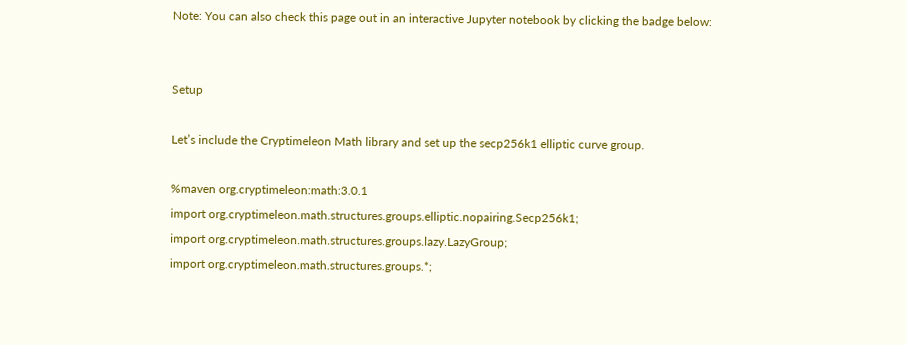Note: You can also check this page out in an interactive Jupyter notebook by clicking the badge below:


Setup

Let’s include the Cryptimeleon Math library and set up the secp256k1 elliptic curve group.

%maven org.cryptimeleon:math:3.0.1
import org.cryptimeleon.math.structures.groups.elliptic.nopairing.Secp256k1;
import org.cryptimeleon.math.structures.groups.lazy.LazyGroup;
import org.cryptimeleon.math.structures.groups.*;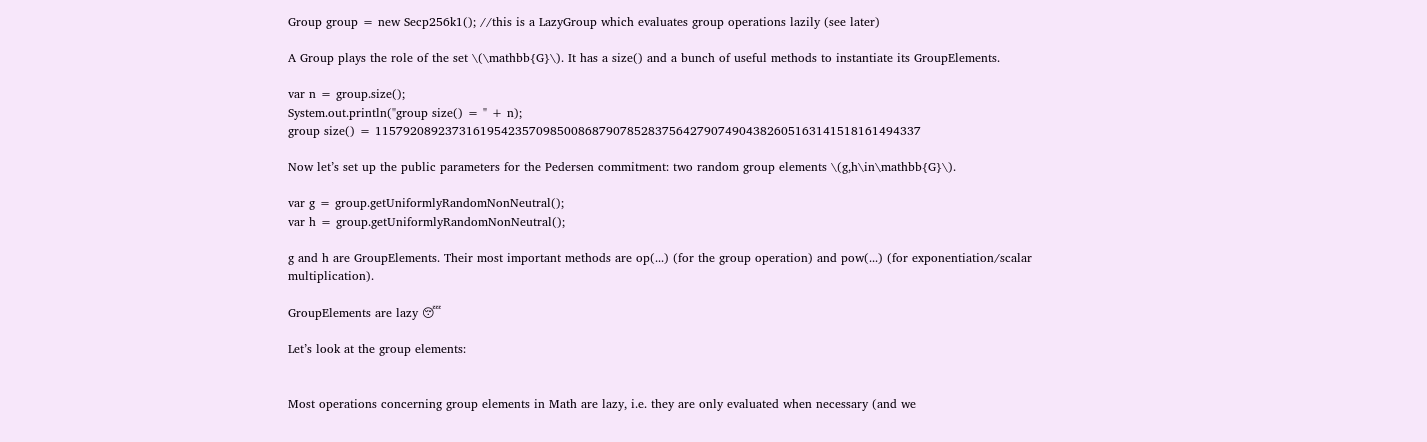Group group = new Secp256k1(); //this is a LazyGroup which evaluates group operations lazily (see later)

A Group plays the role of the set \(\mathbb{G}\). It has a size() and a bunch of useful methods to instantiate its GroupElements.

var n = group.size();
System.out.println("group size() = " + n);
group size() = 115792089237316195423570985008687907852837564279074904382605163141518161494337

Now let’s set up the public parameters for the Pedersen commitment: two random group elements \(g,h\in\mathbb{G}\).

var g = group.getUniformlyRandomNonNeutral();
var h = group.getUniformlyRandomNonNeutral();

g and h are GroupElements. Their most important methods are op(...) (for the group operation) and pow(...) (for exponentiation/scalar multiplication).

GroupElements are lazy 😴

Let’s look at the group elements:


Most operations concerning group elements in Math are lazy, i.e. they are only evaluated when necessary (and we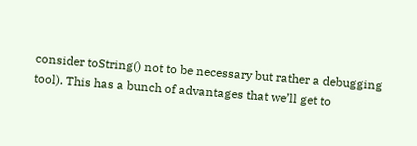consider toString() not to be necessary but rather a debugging tool). This has a bunch of advantages that we’ll get to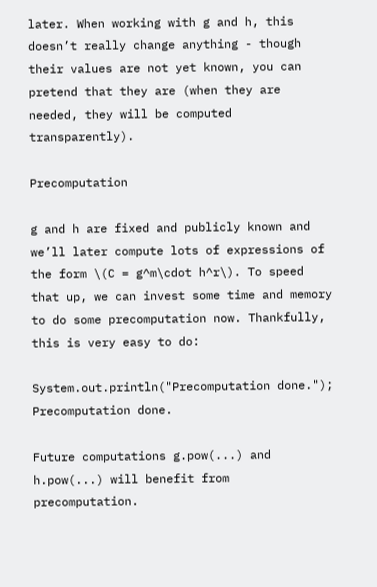later. When working with g and h, this doesn’t really change anything - though their values are not yet known, you can pretend that they are (when they are needed, they will be computed transparently).

Precomputation

g and h are fixed and publicly known and we’ll later compute lots of expressions of the form \(C = g^m\cdot h^r\). To speed that up, we can invest some time and memory to do some precomputation now. Thankfully, this is very easy to do:

System.out.println("Precomputation done.");
Precomputation done.

Future computations g.pow(...) and h.pow(...) will benefit from precomputation.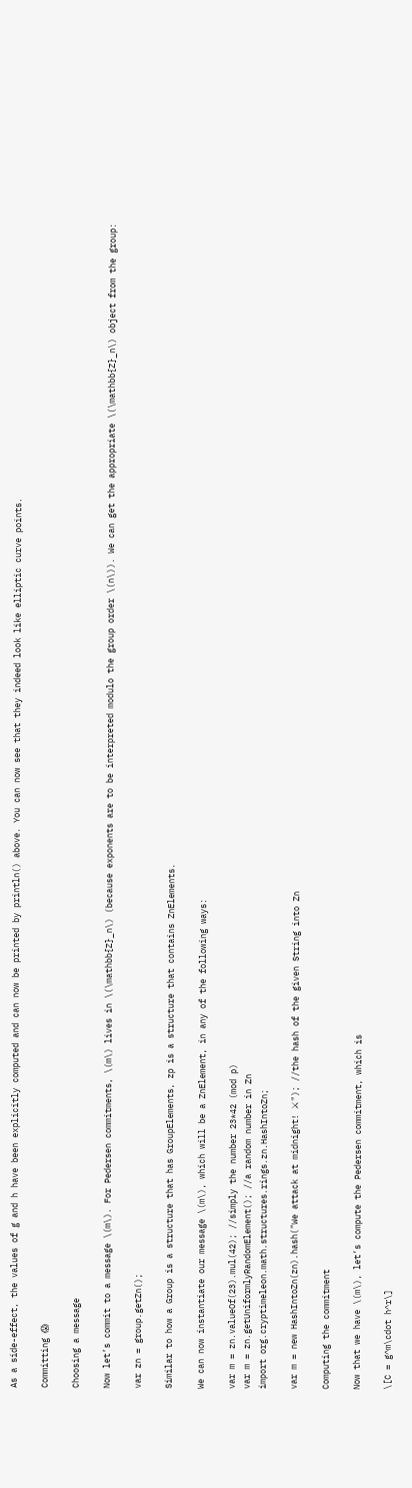As a side-effect, the values of g and h have been explicitly computed and can now be printed by println() above. You can now see that they indeed look like elliptic curve points.

Committing 😱

Choosing a message

Now let’s commit to a message \(m\). For Pedersen commitments, \(m\) lives in \(\mathbb{Z}_n\) (because exponents are to be interpreted modulo the group order \(n\)). We can get the appropriate \(\mathbb{Z}_n\) object from the group:

var zn = group.getZn();

Similar to how a Group is a structure that has GroupElements, zp is a structure that contains ZnElements.

We can now instantiate our message \(m\), which will be a ZnElement, in any of the following ways:

var m = zn.valueOf(23).mul(42); //simply the number 23*42 (mod p)
var m = zn.getUniformlyRandomElement(); //a random number in Zn
import org.cryptimeleon.math.structures.rings.zn.HashIntoZn;

var m = new HashIntoZn(zn).hash("We attack at midnight! ⚔"); //the hash of the given String into Zn

Computing the commitment

Now that we have \(m\), let’s compute the Pedersen commitment, which is

\[C = g^m\cdot h^r\]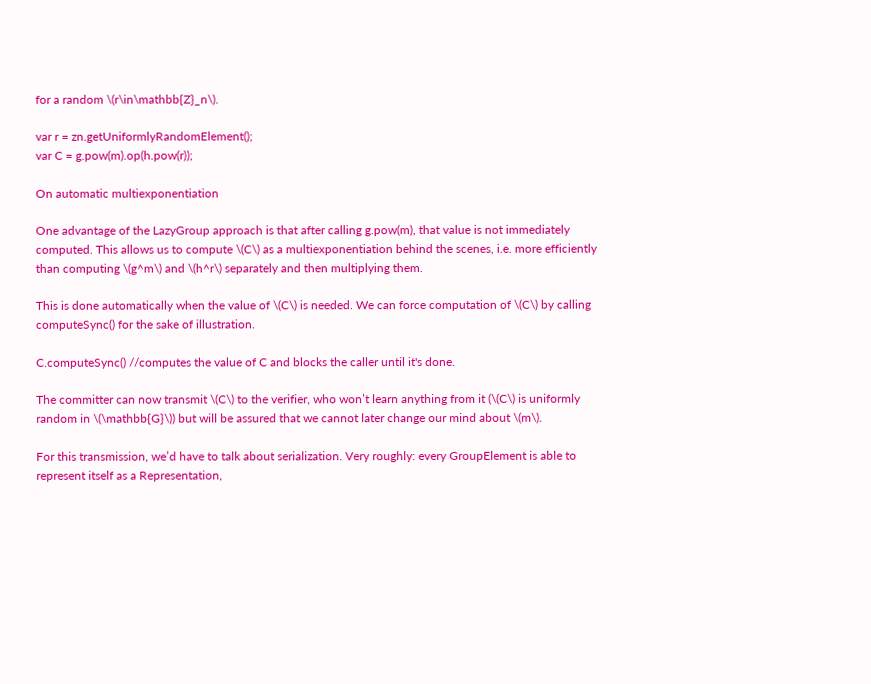for a random \(r\in\mathbb{Z}_n\).

var r = zn.getUniformlyRandomElement();
var C = g.pow(m).op(h.pow(r));

On automatic multiexponentiation

One advantage of the LazyGroup approach is that after calling g.pow(m), that value is not immediately computed. This allows us to compute \(C\) as a multiexponentiation behind the scenes, i.e. more efficiently than computing \(g^m\) and \(h^r\) separately and then multiplying them.

This is done automatically when the value of \(C\) is needed. We can force computation of \(C\) by calling computeSync() for the sake of illustration.

C.computeSync() //computes the value of C and blocks the caller until it's done.

The committer can now transmit \(C\) to the verifier, who won’t learn anything from it (\(C\) is uniformly random in \(\mathbb{G}\)) but will be assured that we cannot later change our mind about \(m\).

For this transmission, we’d have to talk about serialization. Very roughly: every GroupElement is able to represent itself as a Representation,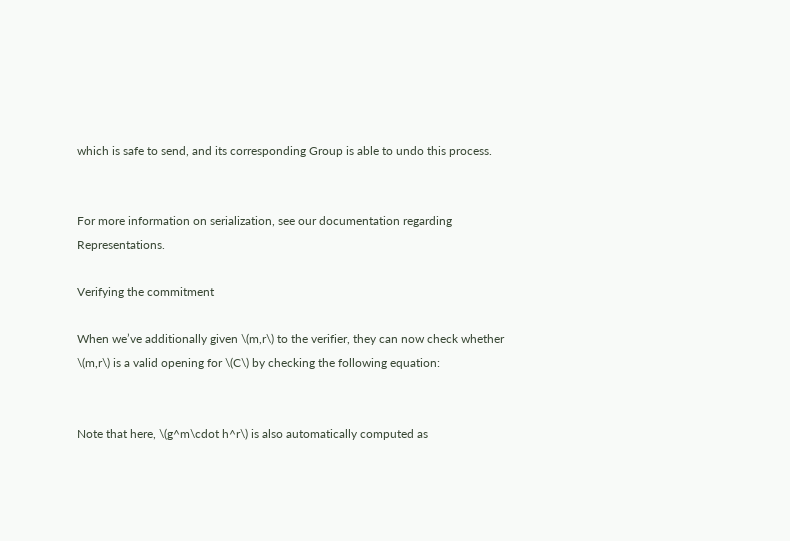which is safe to send, and its corresponding Group is able to undo this process.


For more information on serialization, see our documentation regarding Representations.

Verifying the commitment

When we’ve additionally given \(m,r\) to the verifier, they can now check whether \(m,r\) is a valid opening for \(C\) by checking the following equation:


Note that here, \(g^m\cdot h^r\) is also automatically computed as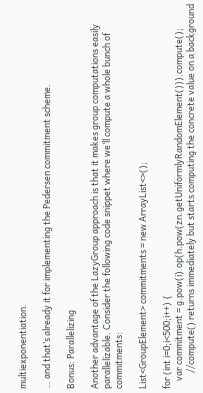multiexponentiation.

… and that’s already it for implementing the Pedersen commitment scheme.

Bonus: Parallelizing

Another advantage of the LazyGroup approach is that it makes group computations easily parallelizable. Consider the following code snippet where we’ll compute a whole bunch of commitments:

List<GroupElement> commitments = new ArrayList<>();

for (int i=0;i<500;i++) {
    var commitment = g.pow(i).op(h.pow(zn.getUniformlyRandomElement())).compute();
        //compute() returns immediately but starts computing the concrete value on a background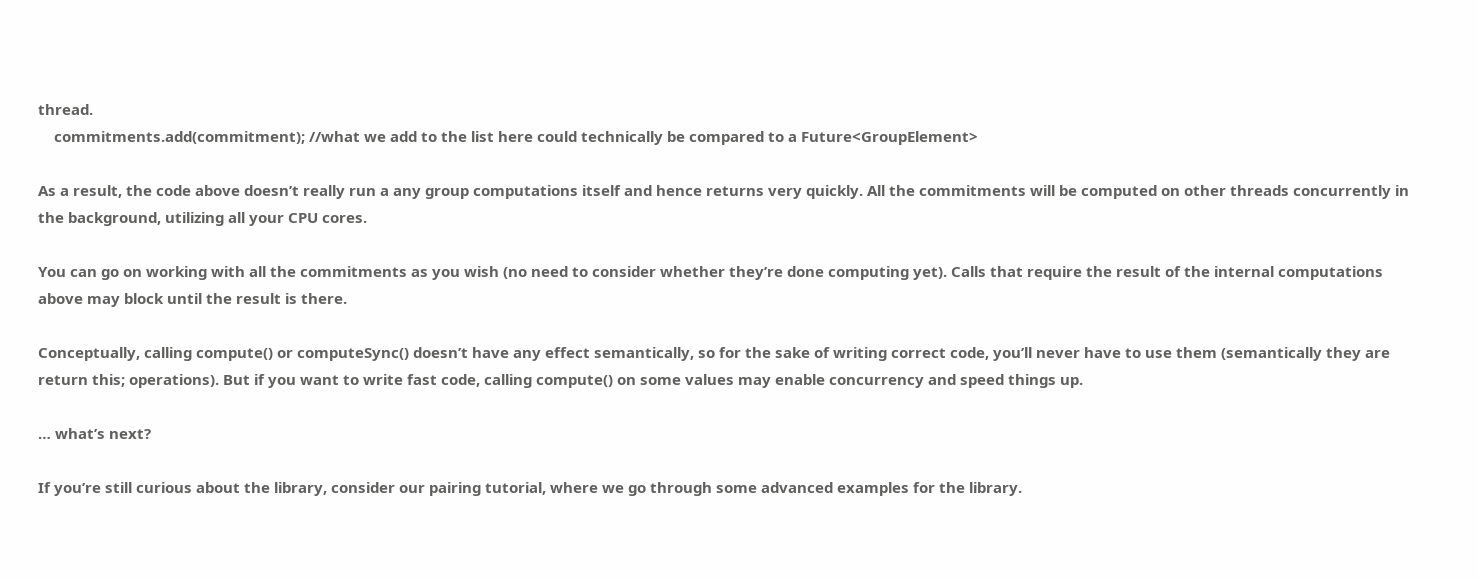thread.
    commitments.add(commitment); //what we add to the list here could technically be compared to a Future<GroupElement>

As a result, the code above doesn’t really run a any group computations itself and hence returns very quickly. All the commitments will be computed on other threads concurrently in the background, utilizing all your CPU cores.

You can go on working with all the commitments as you wish (no need to consider whether they’re done computing yet). Calls that require the result of the internal computations above may block until the result is there.

Conceptually, calling compute() or computeSync() doesn’t have any effect semantically, so for the sake of writing correct code, you’ll never have to use them (semantically they are return this; operations). But if you want to write fast code, calling compute() on some values may enable concurrency and speed things up.

… what’s next?

If you’re still curious about the library, consider our pairing tutorial, where we go through some advanced examples for the library.